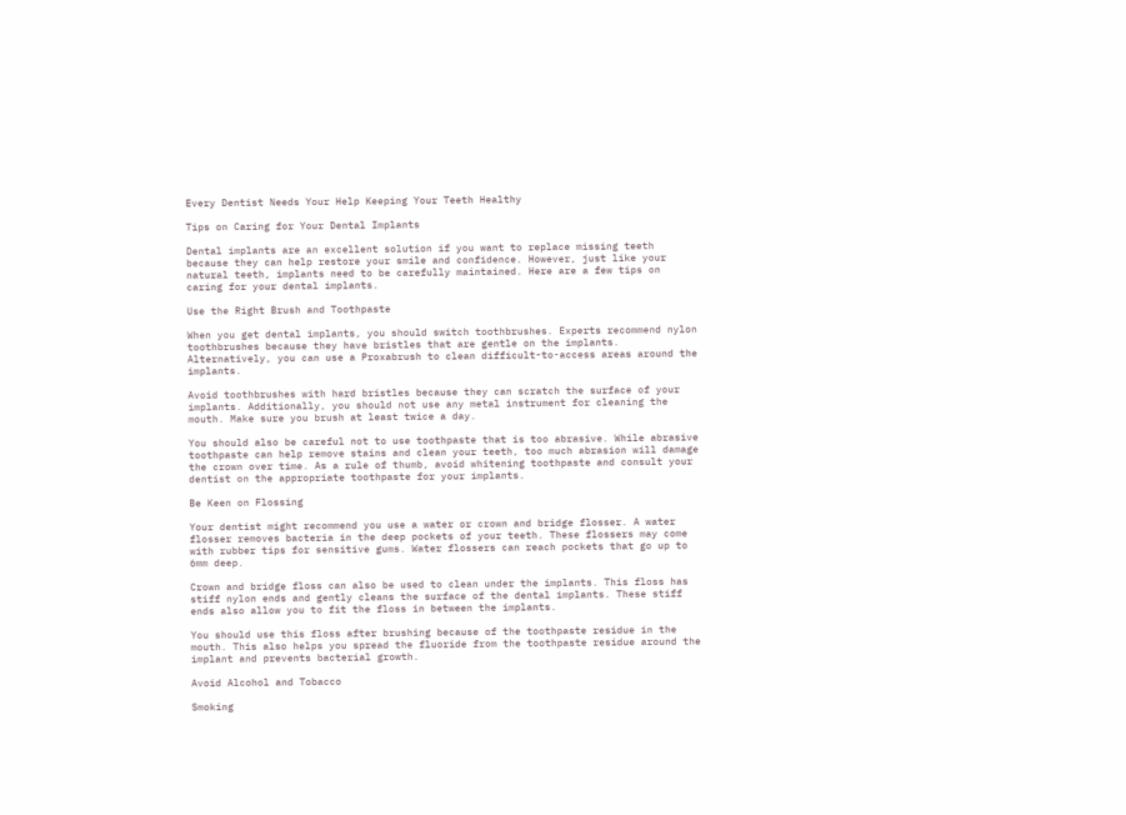Every Dentist Needs Your Help Keeping Your Teeth Healthy

Tips on Caring for Your Dental Implants

Dental implants are an excellent solution if you want to replace missing teeth because they can help restore your smile and confidence. However, just like your natural teeth, implants need to be carefully maintained. Here are a few tips on caring for your dental implants.

Use the Right Brush and Toothpaste

When you get dental implants, you should switch toothbrushes. Experts recommend nylon toothbrushes because they have bristles that are gentle on the implants. Alternatively, you can use a Proxabrush to clean difficult-to-access areas around the implants.

Avoid toothbrushes with hard bristles because they can scratch the surface of your implants. Additionally, you should not use any metal instrument for cleaning the mouth. Make sure you brush at least twice a day.

You should also be careful not to use toothpaste that is too abrasive. While abrasive toothpaste can help remove stains and clean your teeth, too much abrasion will damage the crown over time. As a rule of thumb, avoid whitening toothpaste and consult your dentist on the appropriate toothpaste for your implants.

Be Keen on Flossing

Your dentist might recommend you use a water or crown and bridge flosser. A water flosser removes bacteria in the deep pockets of your teeth. These flossers may come with rubber tips for sensitive gums. Water flossers can reach pockets that go up to 6mm deep.

Crown and bridge floss can also be used to clean under the implants. This floss has stiff nylon ends and gently cleans the surface of the dental implants. These stiff ends also allow you to fit the floss in between the implants.

You should use this floss after brushing because of the toothpaste residue in the mouth. This also helps you spread the fluoride from the toothpaste residue around the implant and prevents bacterial growth.

Avoid Alcohol and Tobacco

Smoking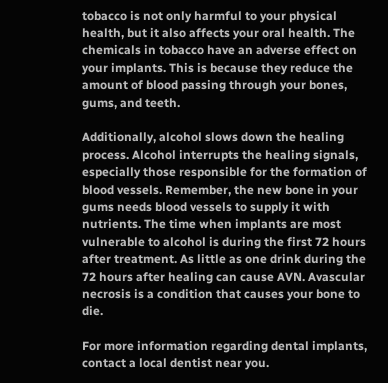tobacco is not only harmful to your physical health, but it also affects your oral health. The chemicals in tobacco have an adverse effect on your implants. This is because they reduce the amount of blood passing through your bones, gums, and teeth.

Additionally, alcohol slows down the healing process. Alcohol interrupts the healing signals, especially those responsible for the formation of blood vessels. Remember, the new bone in your gums needs blood vessels to supply it with nutrients. The time when implants are most vulnerable to alcohol is during the first 72 hours after treatment. As little as one drink during the 72 hours after healing can cause AVN. Avascular necrosis is a condition that causes your bone to die.

For more information regarding dental implants, contact a local dentist near you.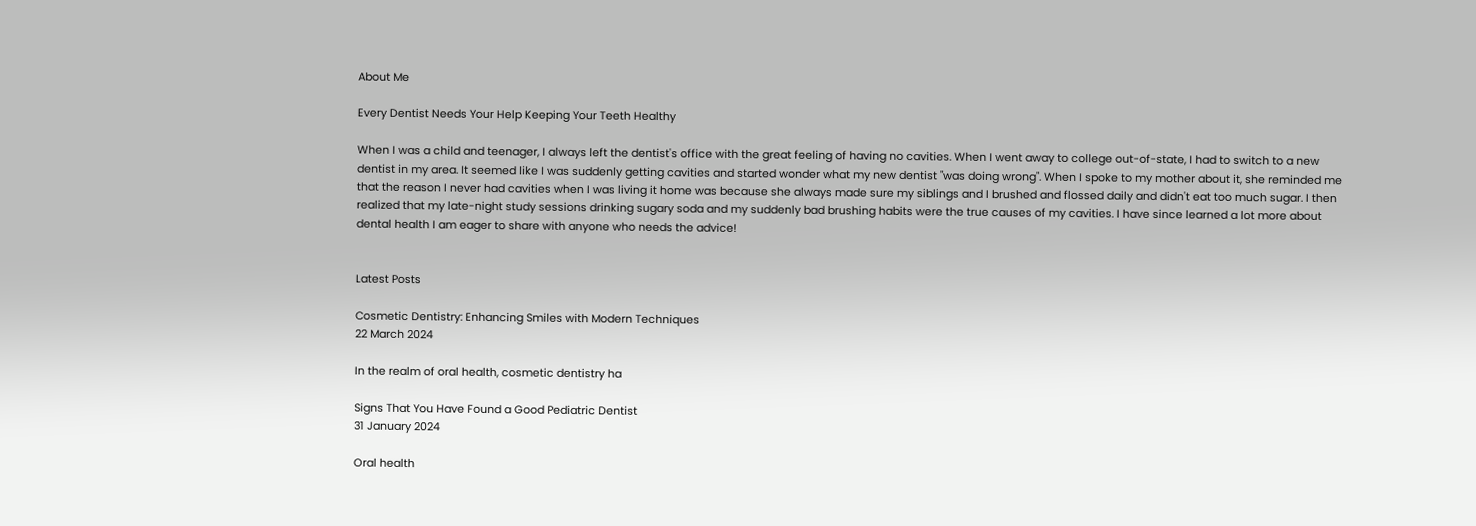About Me

Every Dentist Needs Your Help Keeping Your Teeth Healthy

When I was a child and teenager, I always left the dentist's office with the great feeling of having no cavities. When I went away to college out-of-state, I had to switch to a new dentist in my area. It seemed like I was suddenly getting cavities and started wonder what my new dentist "was doing wrong". When I spoke to my mother about it, she reminded me that the reason I never had cavities when I was living it home was because she always made sure my siblings and I brushed and flossed daily and didn't eat too much sugar. I then realized that my late-night study sessions drinking sugary soda and my suddenly bad brushing habits were the true causes of my cavities. I have since learned a lot more about dental health I am eager to share with anyone who needs the advice!


Latest Posts

Cosmetic Dentistry: Enhancing Smiles with Modern Techniques
22 March 2024

In the realm of oral health, cosmetic dentistry ha

Signs That You Have Found a Good Pediatric Dentist
31 January 2024

Oral health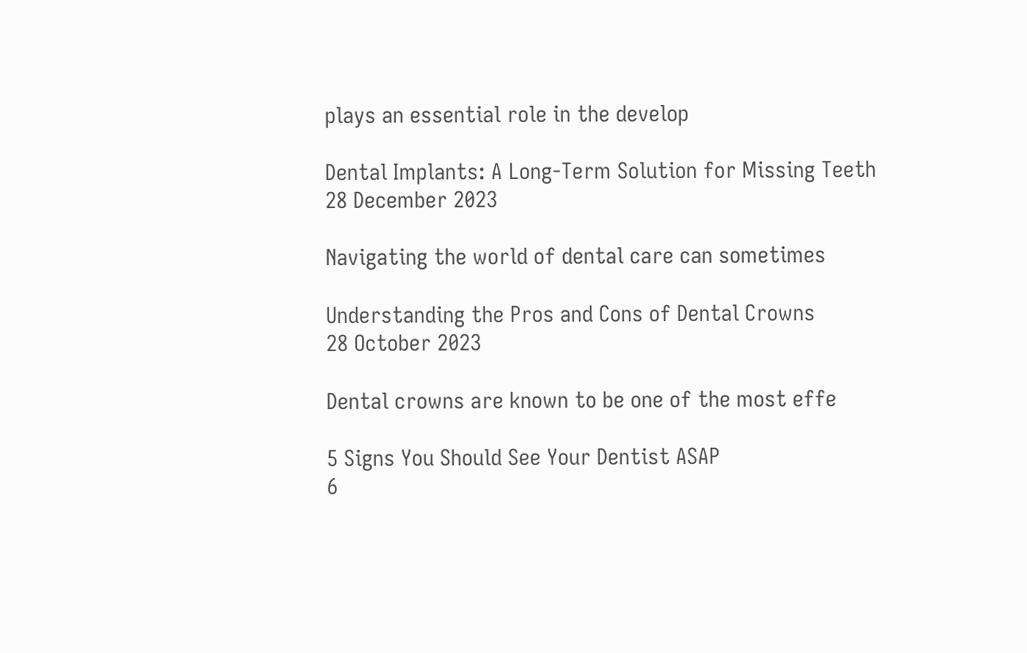plays an essential role in the develop

Dental Implants: A Long-Term Solution for Missing Teeth
28 December 2023

Navigating the world of dental care can sometimes

Understanding the Pros and Cons of Dental Crowns
28 October 2023

Dental crowns are known to be one of the most effe

5 Signs You Should See Your Dentist ASAP
6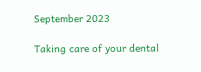September 2023

Taking care of your dental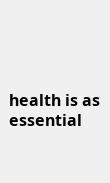health is as essential